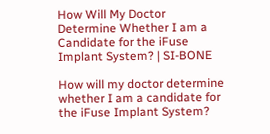How Will My Doctor Determine Whether I am a Candidate for the iFuse Implant System? | SI-BONE

How will my doctor determine whether I am a candidate for the iFuse Implant System?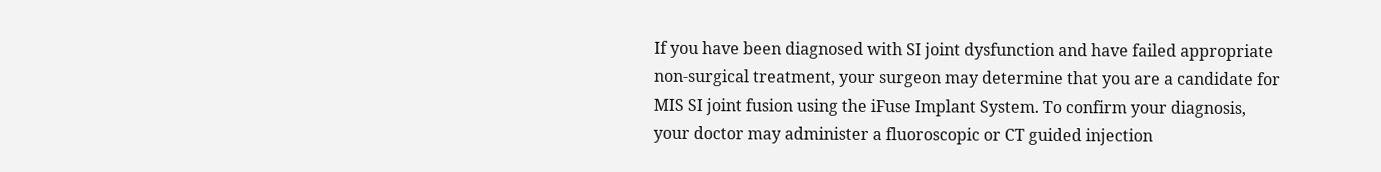If you have been diagnosed with SI joint dysfunction and have failed appropriate non-surgical treatment, your surgeon may determine that you are a candidate for MIS SI joint fusion using the iFuse Implant System. To confirm your diagnosis, your doctor may administer a fluoroscopic or CT guided injection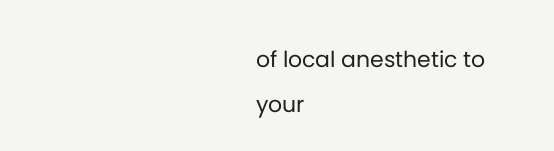of local anesthetic to your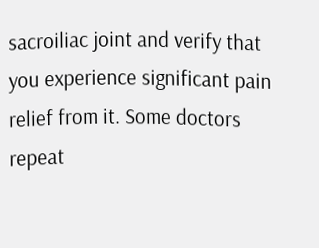sacroiliac joint and verify that you experience significant pain relief from it. Some doctors repeat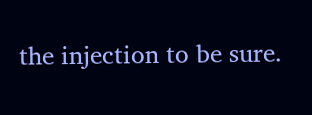the injection to be sure.